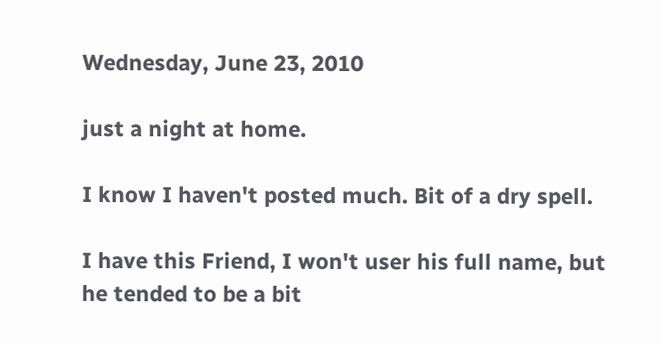Wednesday, June 23, 2010

just a night at home.

I know I haven't posted much. Bit of a dry spell.

I have this Friend, I won't user his full name, but he tended to be a bit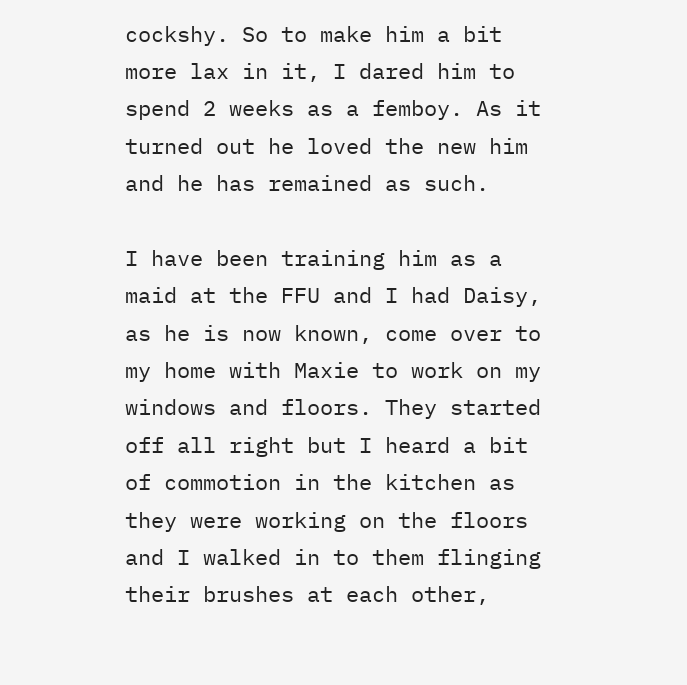cockshy. So to make him a bit more lax in it, I dared him to spend 2 weeks as a femboy. As it turned out he loved the new him and he has remained as such.

I have been training him as a maid at the FFU and I had Daisy, as he is now known, come over to my home with Maxie to work on my windows and floors. They started off all right but I heard a bit of commotion in the kitchen as they were working on the floors and I walked in to them flinging their brushes at each other,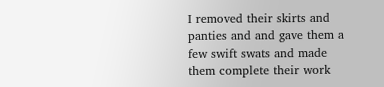I removed their skirts and panties and and gave them a few swift swats and made them complete their work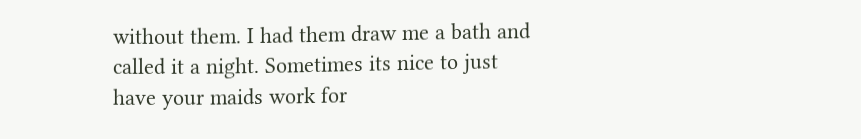without them. I had them draw me a bath and called it a night. Sometimes its nice to just have your maids work for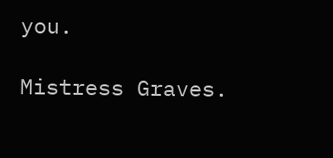you.

Mistress Graves.